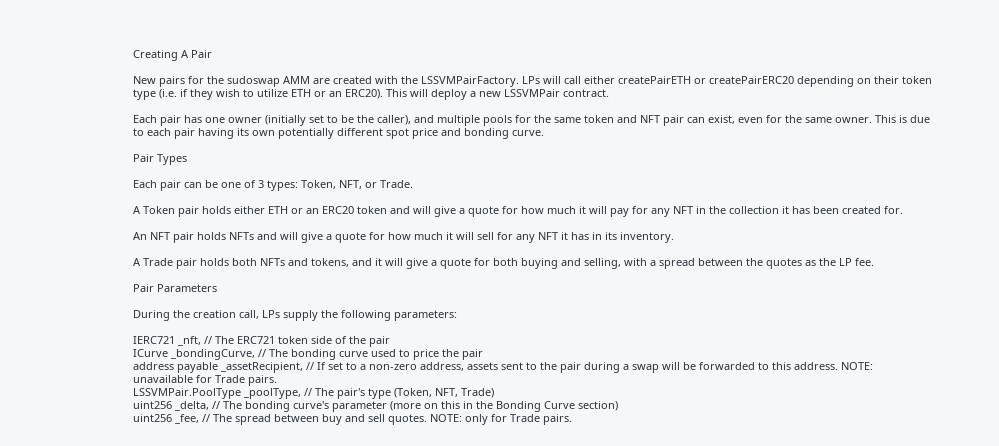Creating A Pair

New pairs for the sudoswap AMM are created with the LSSVMPairFactory. LPs will call either createPairETH or createPairERC20 depending on their token type (i.e. if they wish to utilize ETH or an ERC20). This will deploy a new LSSVMPair contract.

Each pair has one owner (initially set to be the caller), and multiple pools for the same token and NFT pair can exist, even for the same owner. This is due to each pair having its own potentially different spot price and bonding curve.

Pair Types

Each pair can be one of 3 types: Token, NFT, or Trade.

A Token pair holds either ETH or an ERC20 token and will give a quote for how much it will pay for any NFT in the collection it has been created for.

An NFT pair holds NFTs and will give a quote for how much it will sell for any NFT it has in its inventory.

A Trade pair holds both NFTs and tokens, and it will give a quote for both buying and selling, with a spread between the quotes as the LP fee.

Pair Parameters

During the creation call, LPs supply the following parameters:

IERC721 _nft, // The ERC721 token side of the pair
ICurve _bondingCurve, // The bonding curve used to price the pair
address payable _assetRecipient, // If set to a non-zero address, assets sent to the pair during a swap will be forwarded to this address. NOTE: unavailable for Trade pairs.
LSSVMPair.PoolType _poolType, // The pair's type (Token, NFT, Trade)
uint256 _delta, // The bonding curve's parameter (more on this in the Bonding Curve section)
uint256 _fee, // The spread between buy and sell quotes. NOTE: only for Trade pairs.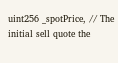uint256 _spotPrice, // The initial sell quote the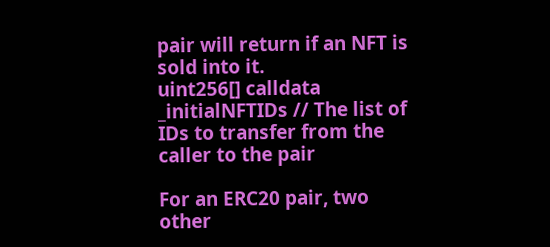pair will return if an NFT is sold into it.
uint256[] calldata _initialNFTIDs // The list of IDs to transfer from the caller to the pair

For an ERC20 pair, two other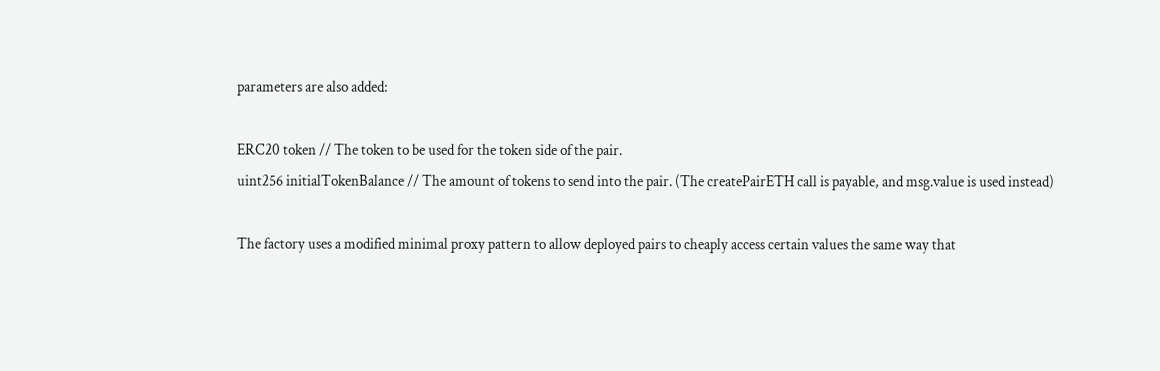parameters are also added:

ERC20 token // The token to be used for the token side of the pair.
uint256 initialTokenBalance // The amount of tokens to send into the pair. (The createPairETH call is payable, and msg.value is used instead)

The factory uses a modified minimal proxy pattern to allow deployed pairs to cheaply access certain values the same way that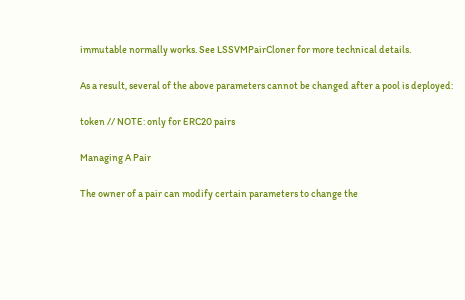immutable normally works. See LSSVMPairCloner for more technical details.

As a result, several of the above parameters cannot be changed after a pool is deployed:

token // NOTE: only for ERC20 pairs

Managing A Pair

The owner of a pair can modify certain parameters to change the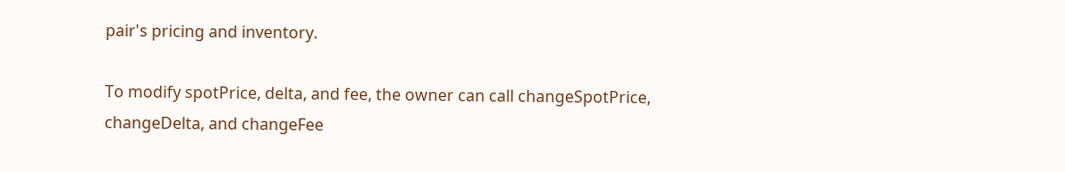pair's pricing and inventory.

To modify spotPrice, delta, and fee, the owner can call changeSpotPrice, changeDelta, and changeFee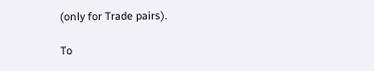(only for Trade pairs).

To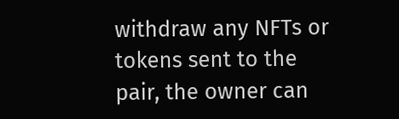withdraw any NFTs or tokens sent to the pair, the owner can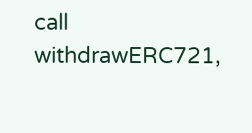call withdrawERC721,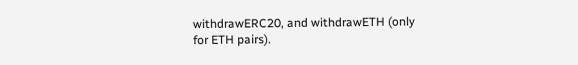withdrawERC20, and withdrawETH (only for ETH pairs).